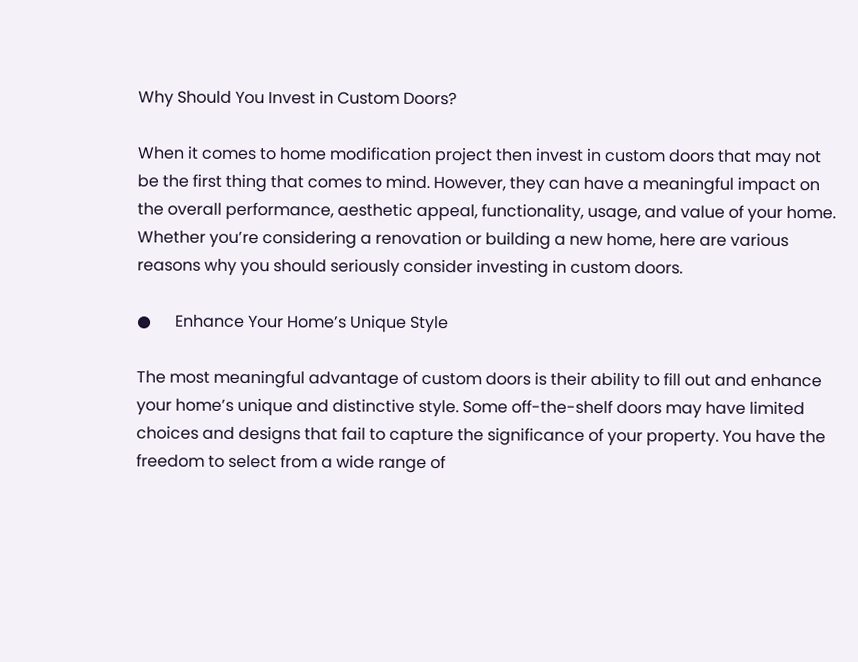Why Should You Invest in Custom Doors?

When it comes to home modification project then invest in custom doors that may not be the first thing that comes to mind. However, they can have a meaningful impact on the overall performance, aesthetic appeal, functionality, usage, and value of your home. Whether you’re considering a renovation or building a new home, here are various reasons why you should seriously consider investing in custom doors.

●      Enhance Your Home’s Unique Style

The most meaningful advantage of custom doors is their ability to fill out and enhance your home’s unique and distinctive style. Some off-the-shelf doors may have limited choices and designs that fail to capture the significance of your property. You have the freedom to select from a wide range of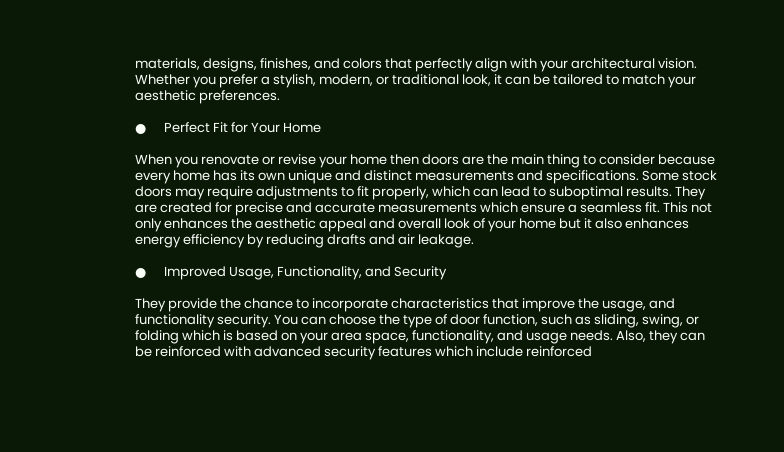materials, designs, finishes, and colors that perfectly align with your architectural vision. Whether you prefer a stylish, modern, or traditional look, it can be tailored to match your aesthetic preferences.

●      Perfect Fit for Your Home

When you renovate or revise your home then doors are the main thing to consider because every home has its own unique and distinct measurements and specifications. Some stock doors may require adjustments to fit properly, which can lead to suboptimal results. They are created for precise and accurate measurements which ensure a seamless fit. This not only enhances the aesthetic appeal and overall look of your home but it also enhances energy efficiency by reducing drafts and air leakage.

●      Improved Usage, Functionality, and Security

They provide the chance to incorporate characteristics that improve the usage, and functionality security. You can choose the type of door function, such as sliding, swing, or folding which is based on your area space, functionality, and usage needs. Also, they can be reinforced with advanced security features which include reinforced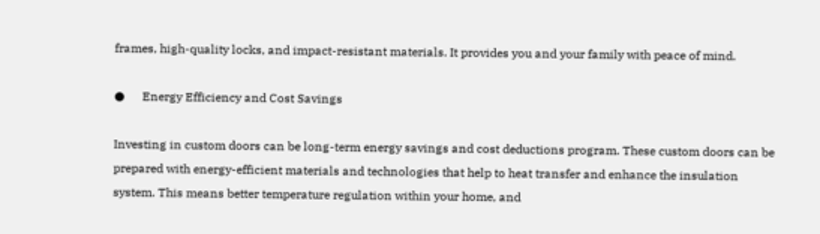frames, high-quality locks, and impact-resistant materials. It provides you and your family with peace of mind.

●      Energy Efficiency and Cost Savings

Investing in custom doors can be long-term energy savings and cost deductions program. These custom doors can be prepared with energy-efficient materials and technologies that help to heat transfer and enhance the insulation system. This means better temperature regulation within your home, and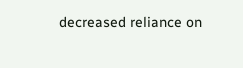decreased reliance on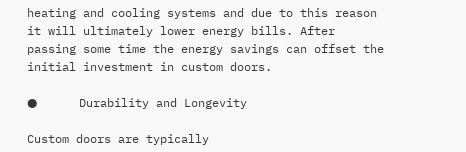heating and cooling systems and due to this reason it will ultimately lower energy bills. After passing some time the energy savings can offset the initial investment in custom doors.

●      Durability and Longevity

Custom doors are typically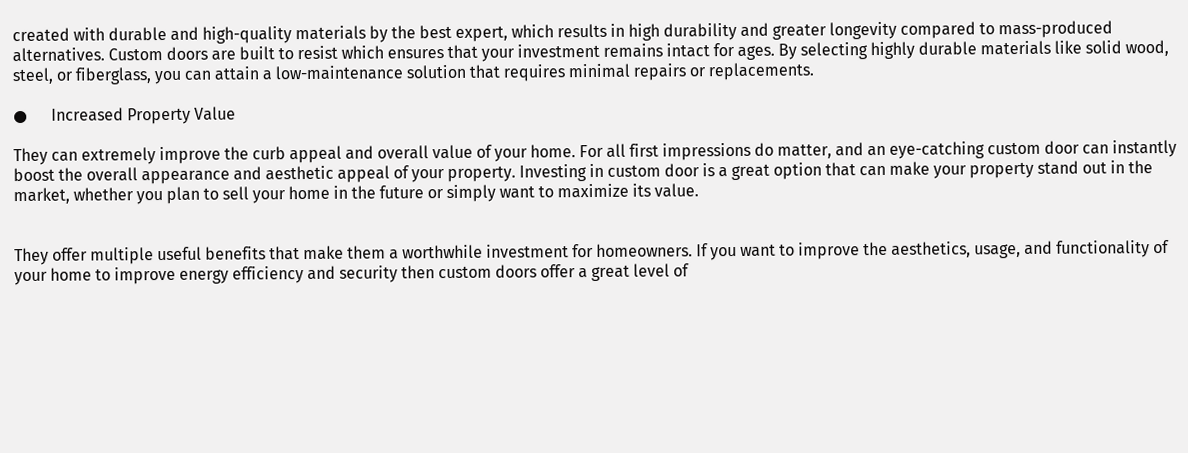created with durable and high-quality materials by the best expert, which results in high durability and greater longevity compared to mass-produced alternatives. Custom doors are built to resist which ensures that your investment remains intact for ages. By selecting highly durable materials like solid wood, steel, or fiberglass, you can attain a low-maintenance solution that requires minimal repairs or replacements.

●      Increased Property Value

They can extremely improve the curb appeal and overall value of your home. For all first impressions do matter, and an eye-catching custom door can instantly boost the overall appearance and aesthetic appeal of your property. Investing in custom door is a great option that can make your property stand out in the market, whether you plan to sell your home in the future or simply want to maximize its value.


They offer multiple useful benefits that make them a worthwhile investment for homeowners. If you want to improve the aesthetics, usage, and functionality of your home to improve energy efficiency and security then custom doors offer a great level of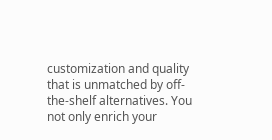customization and quality that is unmatched by off-the-shelf alternatives. You not only enrich your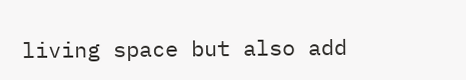living space but also add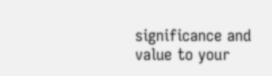significance and value to your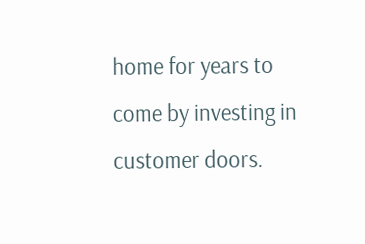home for years to come by investing in customer doors.